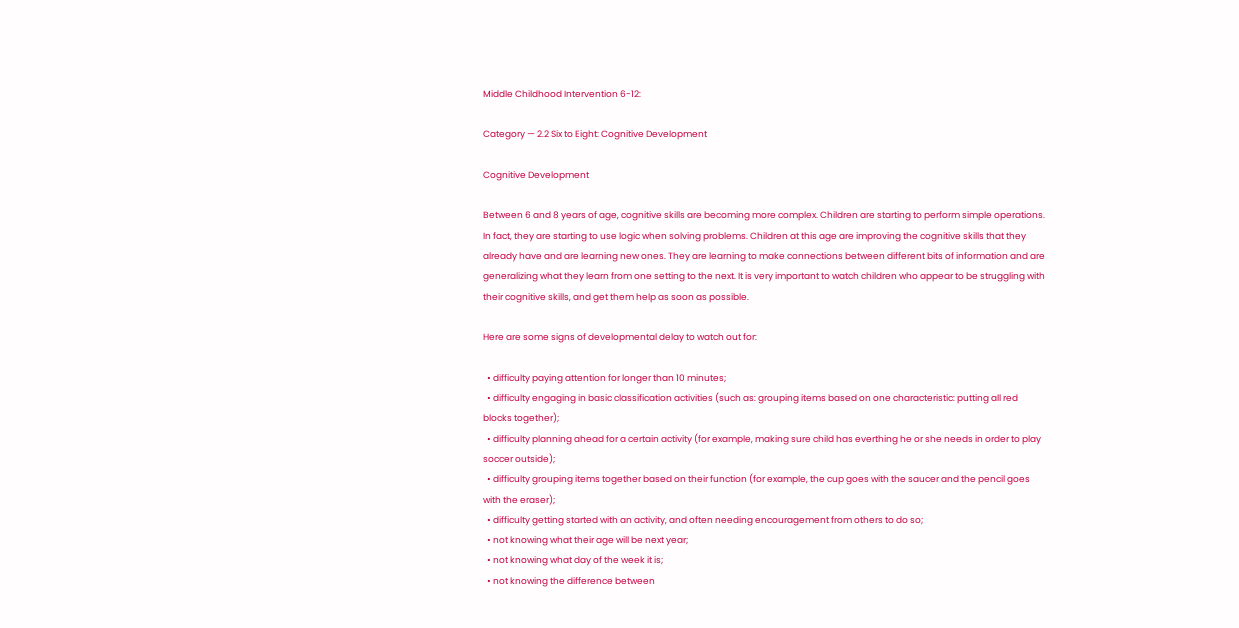Middle Childhood Intervention 6-12:

Category — 2.2 Six to Eight: Cognitive Development

Cognitive Development

Between 6 and 8 years of age, cognitive skills are becoming more complex. Children are starting to perform simple operations. In fact, they are starting to use logic when solving problems. Children at this age are improving the cognitive skills that they already have and are learning new ones. They are learning to make connections between different bits of information and are generalizing what they learn from one setting to the next. It is very important to watch children who appear to be struggling with their cognitive skills, and get them help as soon as possible.

Here are some signs of developmental delay to watch out for:

  • difficulty paying attention for longer than 10 minutes;
  • difficulty engaging in basic classification activities (such as: grouping items based on one characteristic: putting all red blocks together);
  • difficulty planning ahead for a certain activity (for example, making sure child has everthing he or she needs in order to play soccer outside);
  • difficulty grouping items together based on their function (for example, the cup goes with the saucer and the pencil goes with the eraser);
  • difficulty getting started with an activity, and often needing encouragement from others to do so;
  • not knowing what their age will be next year;
  • not knowing what day of the week it is;
  • not knowing the difference between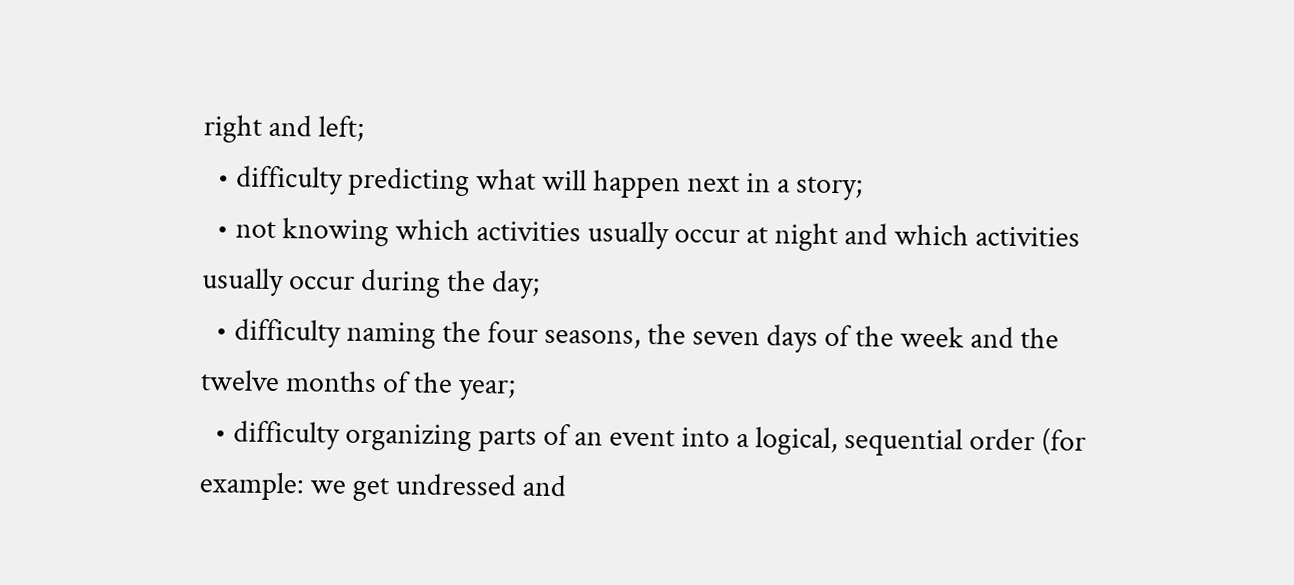right and left;
  • difficulty predicting what will happen next in a story;
  • not knowing which activities usually occur at night and which activities usually occur during the day;
  • difficulty naming the four seasons, the seven days of the week and the twelve months of the year;
  • difficulty organizing parts of an event into a logical, sequential order (for example: we get undressed and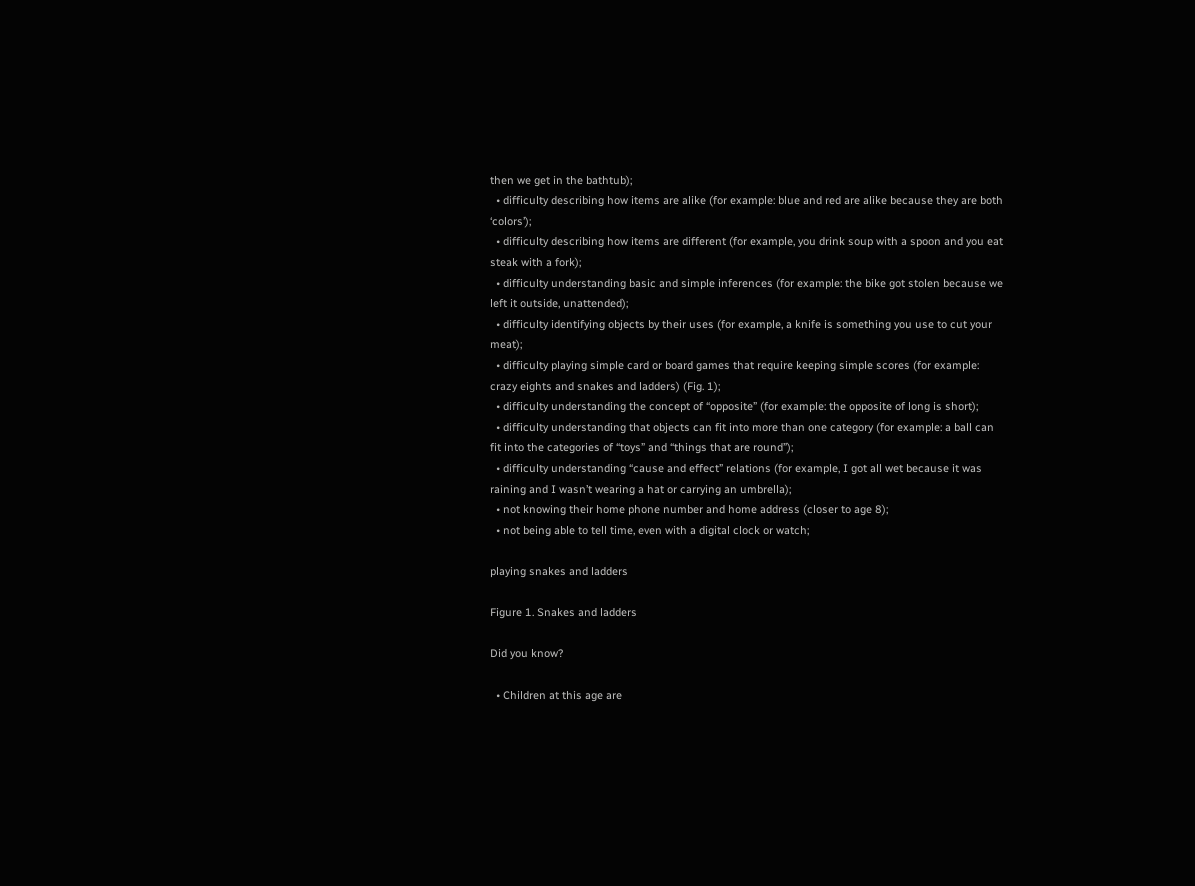then we get in the bathtub);
  • difficulty describing how items are alike (for example: blue and red are alike because they are both ‘colors’);
  • difficulty describing how items are different (for example, you drink soup with a spoon and you eat steak with a fork);
  • difficulty understanding basic and simple inferences (for example: the bike got stolen because we left it outside, unattended);
  • difficulty identifying objects by their uses (for example, a knife is something you use to cut your meat);
  • difficulty playing simple card or board games that require keeping simple scores (for example: crazy eights and snakes and ladders) (Fig. 1);
  • difficulty understanding the concept of “opposite” (for example: the opposite of long is short);
  • difficulty understanding that objects can fit into more than one category (for example: a ball can fit into the categories of “toys” and “things that are round”);
  • difficulty understanding “cause and effect” relations (for example, I got all wet because it was raining and I wasn’t wearing a hat or carrying an umbrella);
  • not knowing their home phone number and home address (closer to age 8);
  • not being able to tell time, even with a digital clock or watch;

playing snakes and ladders

Figure 1. Snakes and ladders

Did you know?

  • Children at this age are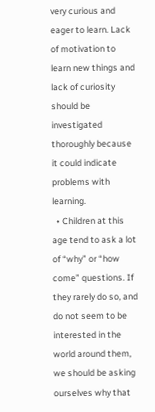very curious and eager to learn. Lack of motivation to learn new things and lack of curiosity should be investigated thoroughly because it could indicate problems with learning.
  • Children at this age tend to ask a lot of “why” or “how come” questions. If they rarely do so, and do not seem to be interested in the world around them, we should be asking ourselves why that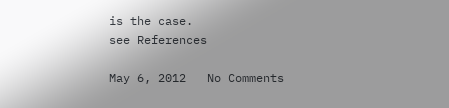is the case.
see References

May 6, 2012   No Comments